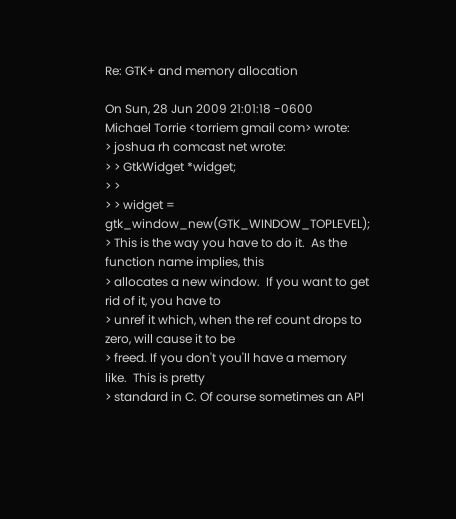Re: GTK+ and memory allocation

On Sun, 28 Jun 2009 21:01:18 -0600
Michael Torrie <torriem gmail com> wrote:
> joshua rh comcast net wrote:
> > GtkWidget *widget;
> >
> > widget = gtk_window_new(GTK_WINDOW_TOPLEVEL);
> This is the way you have to do it.  As the function name implies, this
> allocates a new window.  If you want to get rid of it, you have to
> unref it which, when the ref count drops to zero, will cause it to be
> freed. If you don't you'll have a memory like.  This is pretty
> standard in C. Of course sometimes an API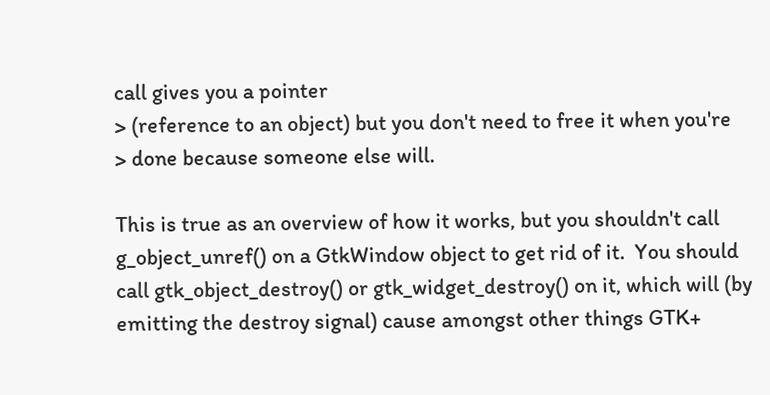call gives you a pointer
> (reference to an object) but you don't need to free it when you're
> done because someone else will.

This is true as an overview of how it works, but you shouldn't call
g_object_unref() on a GtkWindow object to get rid of it.  You should
call gtk_object_destroy() or gtk_widget_destroy() on it, which will (by
emitting the destroy signal) cause amongst other things GTK+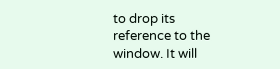to drop its
reference to the window. It will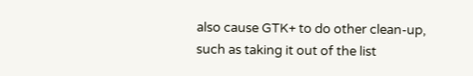also cause GTK+ to do other clean-up,
such as taking it out of the list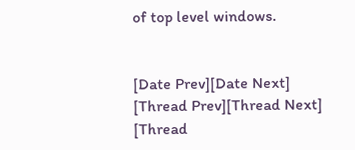of top level windows.


[Date Prev][Date Next]   [Thread Prev][Thread Next]   [Thread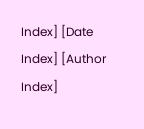Index] [Date Index] [Author Index]